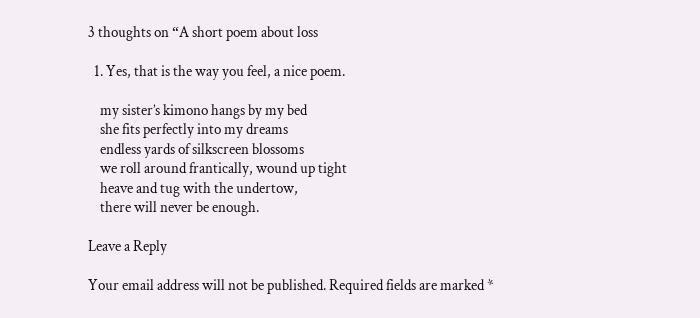3 thoughts on “A short poem about loss

  1. Yes, that is the way you feel, a nice poem.

    my sister’s kimono hangs by my bed
    she fits perfectly into my dreams
    endless yards of silkscreen blossoms
    we roll around frantically, wound up tight
    heave and tug with the undertow,
    there will never be enough.

Leave a Reply

Your email address will not be published. Required fields are marked *